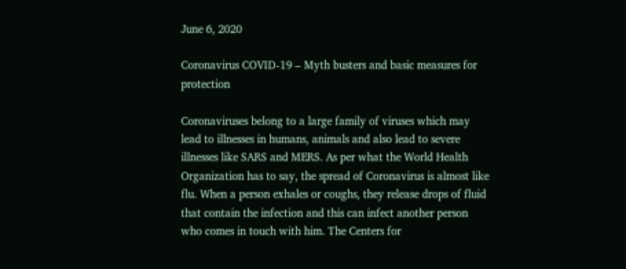June 6, 2020

Coronavirus COVID-19 – Myth busters and basic measures for protection

Coronaviruses belong to a large family of viruses which may lead to illnesses in humans, animals and also lead to severe illnesses like SARS and MERS. As per what the World Health Organization has to say, the spread of Coronavirus is almost like flu. When a person exhales or coughs, they release drops of fluid that contain the infection and this can infect another person who comes in touch with him. The Centers for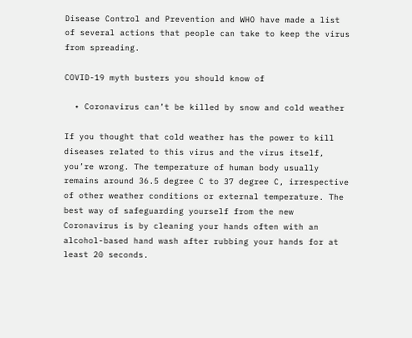Disease Control and Prevention and WHO have made a list of several actions that people can take to keep the virus from spreading.

COVID-19 myth busters you should know of

  • Coronavirus can’t be killed by snow and cold weather

If you thought that cold weather has the power to kill diseases related to this virus and the virus itself, you’re wrong. The temperature of human body usually remains around 36.5 degree C to 37 degree C, irrespective of other weather conditions or external temperature. The best way of safeguarding yourself from the new Coronavirus is by cleaning your hands often with an alcohol-based hand wash after rubbing your hands for at least 20 seconds.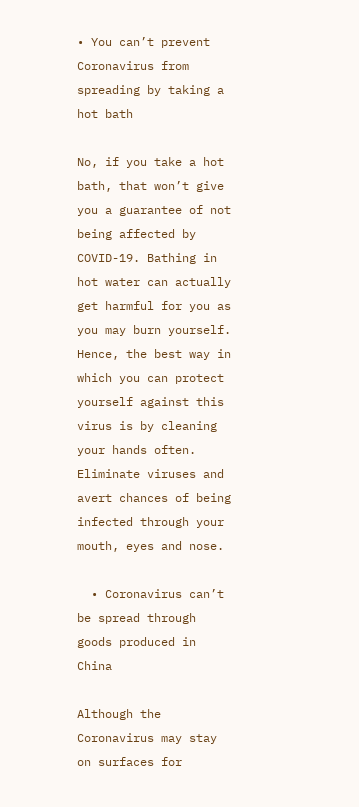• You can’t prevent Coronavirus from spreading by taking a hot bath

No, if you take a hot bath, that won’t give you a guarantee of not being affected by COVID-19. Bathing in hot water can actually get harmful for you as you may burn yourself. Hence, the best way in which you can protect yourself against this virus is by cleaning your hands often. Eliminate viruses and avert chances of being infected through your mouth, eyes and nose.

  • Coronavirus can’t be spread through goods produced in China

Although the Coronavirus may stay on surfaces for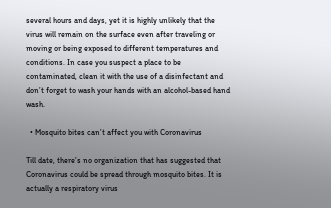several hours and days, yet it is highly unlikely that the virus will remain on the surface even after traveling or moving or being exposed to different temperatures and conditions. In case you suspect a place to be contaminated, clean it with the use of a disinfectant and don’t forget to wash your hands with an alcohol-based hand wash.

  • Mosquito bites can’t affect you with Coronavirus

Till date, there’s no organization that has suggested that Coronavirus could be spread through mosquito bites. It is actually a respiratory virus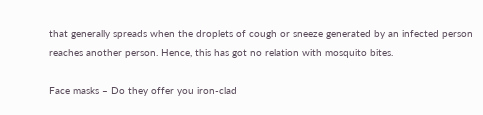that generally spreads when the droplets of cough or sneeze generated by an infected person reaches another person. Hence, this has got no relation with mosquito bites.

Face masks – Do they offer you iron-clad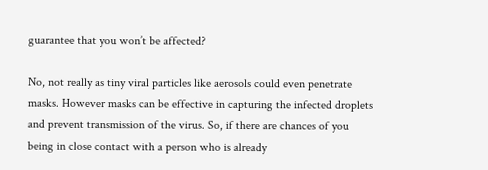guarantee that you won’t be affected?

No, not really as tiny viral particles like aerosols could even penetrate masks. However masks can be effective in capturing the infected droplets and prevent transmission of the virus. So, if there are chances of you being in close contact with a person who is already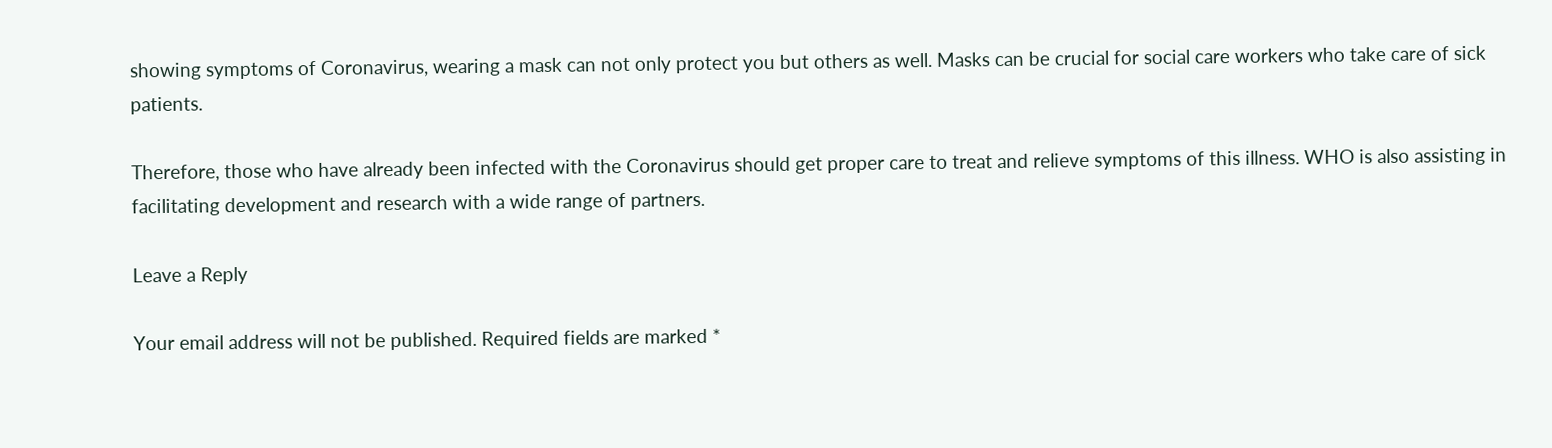showing symptoms of Coronavirus, wearing a mask can not only protect you but others as well. Masks can be crucial for social care workers who take care of sick patients.

Therefore, those who have already been infected with the Coronavirus should get proper care to treat and relieve symptoms of this illness. WHO is also assisting in facilitating development and research with a wide range of partners.

Leave a Reply

Your email address will not be published. Required fields are marked *